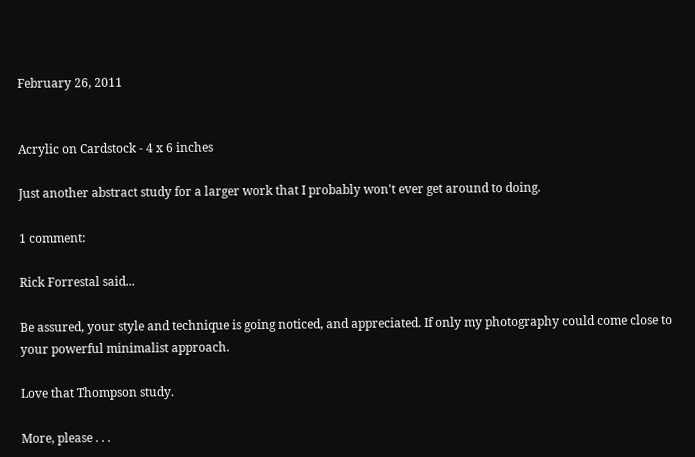February 26, 2011


Acrylic on Cardstock - 4 x 6 inches

Just another abstract study for a larger work that I probably won't ever get around to doing.

1 comment:

Rick Forrestal said...

Be assured, your style and technique is going noticed, and appreciated. If only my photography could come close to your powerful minimalist approach.

Love that Thompson study.

More, please . . .